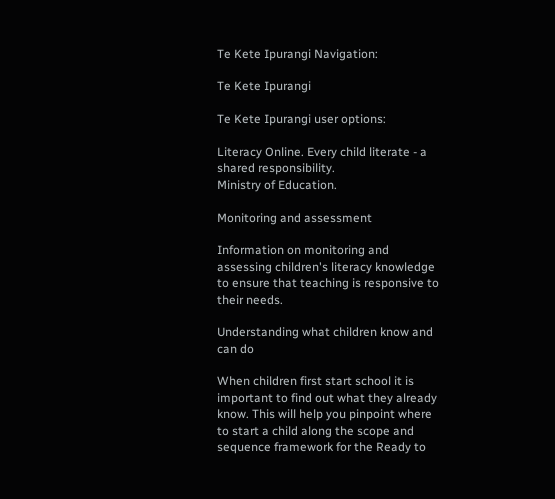Te Kete Ipurangi Navigation:

Te Kete Ipurangi

Te Kete Ipurangi user options:

Literacy Online. Every child literate - a shared responsibility.
Ministry of Education.

Monitoring and assessment

Information on monitoring and assessing children's literacy knowledge to ensure that teaching is responsive to their needs.

Understanding what children know and can do

When children first start school it is important to find out what they already know. This will help you pinpoint where to start a child along the scope and sequence framework for the Ready to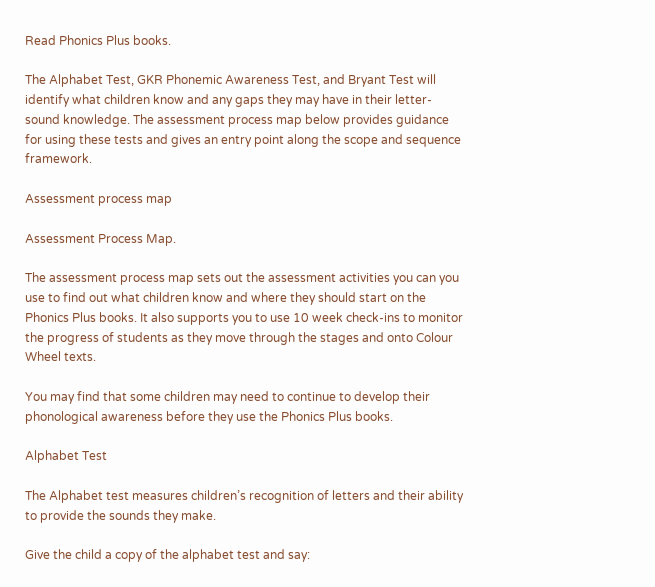Read Phonics Plus books.

The Alphabet Test, GKR Phonemic Awareness Test, and Bryant Test will identify what children know and any gaps they may have in their letter-sound knowledge. The assessment process map below provides guidance for using these tests and gives an entry point along the scope and sequence framework.

Assessment process map

Assessment Process Map.

The assessment process map sets out the assessment activities you can you use to find out what children know and where they should start on the Phonics Plus books. It also supports you to use 10 week check-ins to monitor the progress of students as they move through the stages and onto Colour Wheel texts.

You may find that some children may need to continue to develop their phonological awareness before they use the Phonics Plus books.

Alphabet Test

The Alphabet test measures children’s recognition of letters and their ability to provide the sounds they make.

Give the child a copy of the alphabet test and say: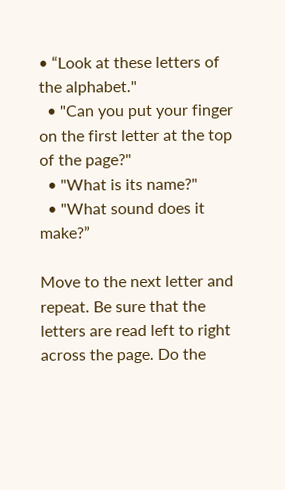• “Look at these letters of the alphabet."
  • "Can you put your finger on the first letter at the top of the page?"
  • "What is its name?"
  • "What sound does it make?”

Move to the next letter and repeat. Be sure that the letters are read left to right across the page. Do the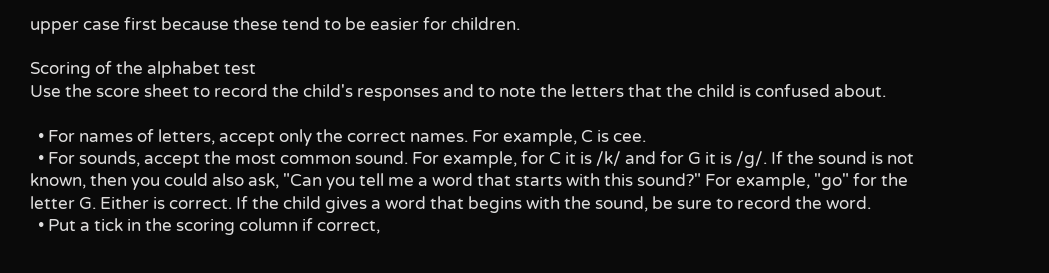upper case first because these tend to be easier for children.

Scoring of the alphabet test
Use the score sheet to record the child's responses and to note the letters that the child is confused about.

  • For names of letters, accept only the correct names. For example, C is cee.
  • For sounds, accept the most common sound. For example, for C it is /k/ and for G it is /g/. If the sound is not known, then you could also ask, "Can you tell me a word that starts with this sound?" For example, "go" for the letter G. Either is correct. If the child gives a word that begins with the sound, be sure to record the word.
  • Put a tick in the scoring column if correct,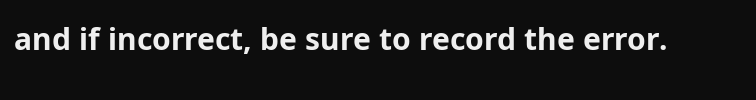and if incorrect, be sure to record the error.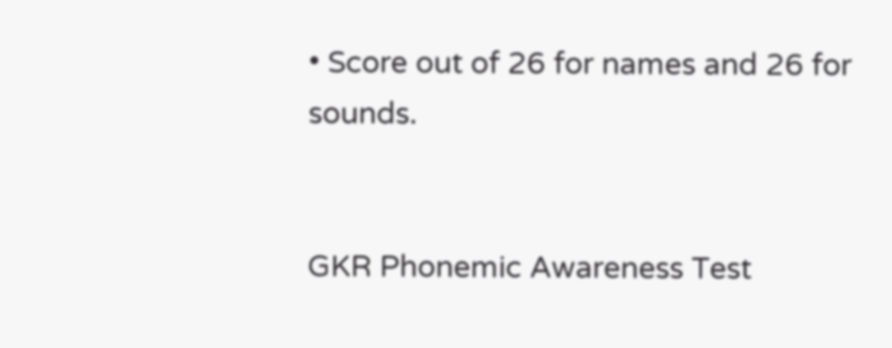• Score out of 26 for names and 26 for sounds.


GKR Phonemic Awareness Test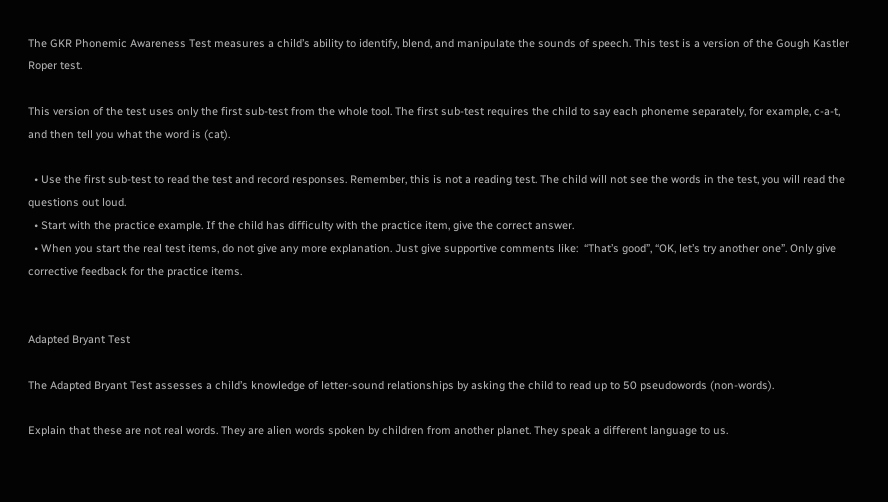The GKR Phonemic Awareness Test measures a child’s ability to identify, blend, and manipulate the sounds of speech. This test is a version of the Gough Kastler Roper test.

This version of the test uses only the first sub-test from the whole tool. The first sub-test requires the child to say each phoneme separately, for example, c-a-t, and then tell you what the word is (cat).

  • Use the first sub-test to read the test and record responses. Remember, this is not a reading test. The child will not see the words in the test, you will read the questions out loud.
  • Start with the practice example. If the child has difficulty with the practice item, give the correct answer.
  • When you start the real test items, do not give any more explanation. Just give supportive comments like:  “That’s good”, “OK, let’s try another one”. Only give corrective feedback for the practice items.


Adapted Bryant Test

The Adapted Bryant Test assesses a child’s knowledge of letter-sound relationships by asking the child to read up to 50 pseudowords (non-words).

Explain that these are not real words. They are alien words spoken by children from another planet. They speak a different language to us.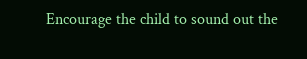Encourage the child to sound out the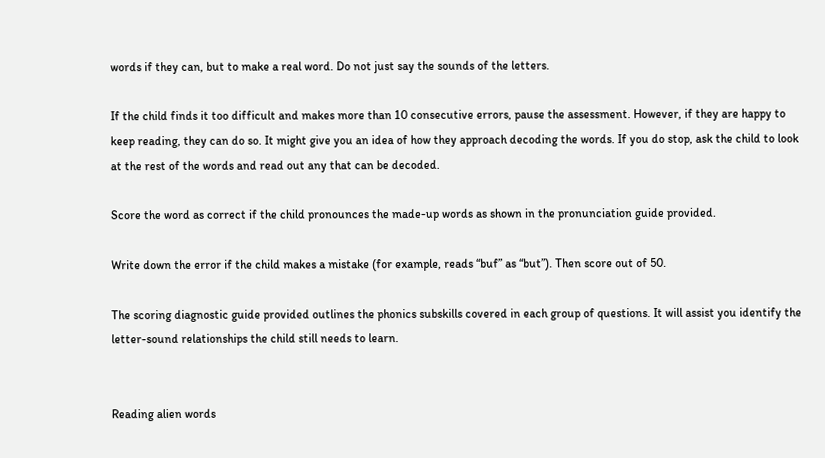words if they can, but to make a real word. Do not just say the sounds of the letters.

If the child finds it too difficult and makes more than 10 consecutive errors, pause the assessment. However, if they are happy to keep reading, they can do so. It might give you an idea of how they approach decoding the words. If you do stop, ask the child to look at the rest of the words and read out any that can be decoded.

Score the word as correct if the child pronounces the made-up words as shown in the pronunciation guide provided.

Write down the error if the child makes a mistake (for example, reads “buf” as “but”). Then score out of 50.

The scoring diagnostic guide provided outlines the phonics subskills covered in each group of questions. It will assist you identify the letter-sound relationships the child still needs to learn.


Reading alien words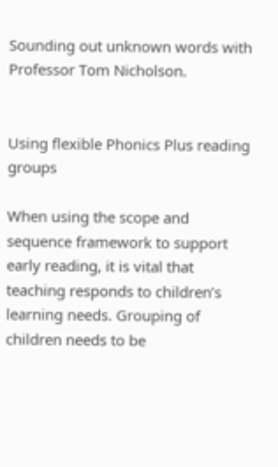Sounding out unknown words with Professor Tom Nicholson.


Using flexible Phonics Plus reading groups

When using the scope and sequence framework to support early reading, it is vital that teaching responds to children’s learning needs. Grouping of children needs to be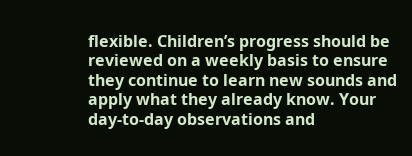flexible. Children’s progress should be reviewed on a weekly basis to ensure they continue to learn new sounds and apply what they already know. Your day-to-day observations and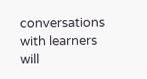conversations with learners will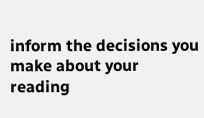inform the decisions you make about your reading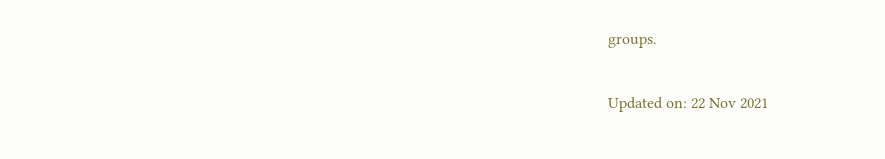groups.

Updated on: 22 Nov 2021